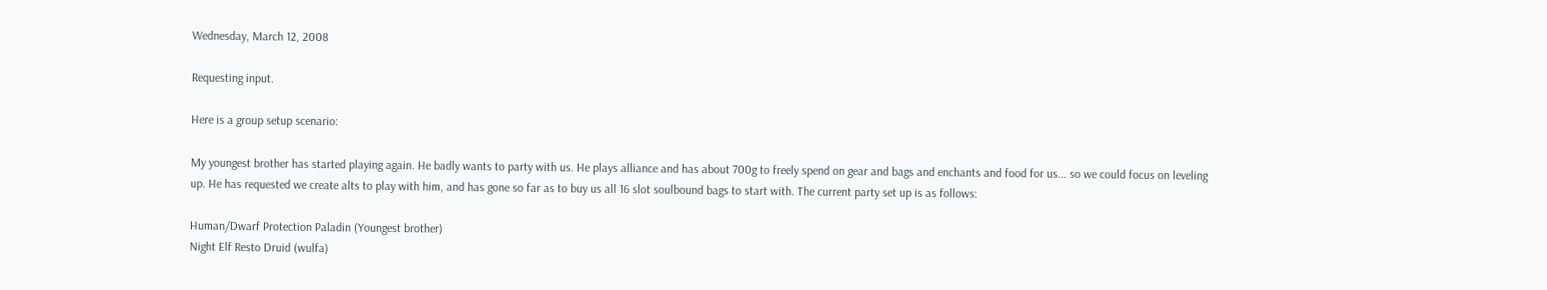Wednesday, March 12, 2008

Requesting input.

Here is a group setup scenario:

My youngest brother has started playing again. He badly wants to party with us. He plays alliance and has about 700g to freely spend on gear and bags and enchants and food for us... so we could focus on leveling up. He has requested we create alts to play with him, and has gone so far as to buy us all 16 slot soulbound bags to start with. The current party set up is as follows:

Human/Dwarf Protection Paladin (Youngest brother)
Night Elf Resto Druid (wulfa)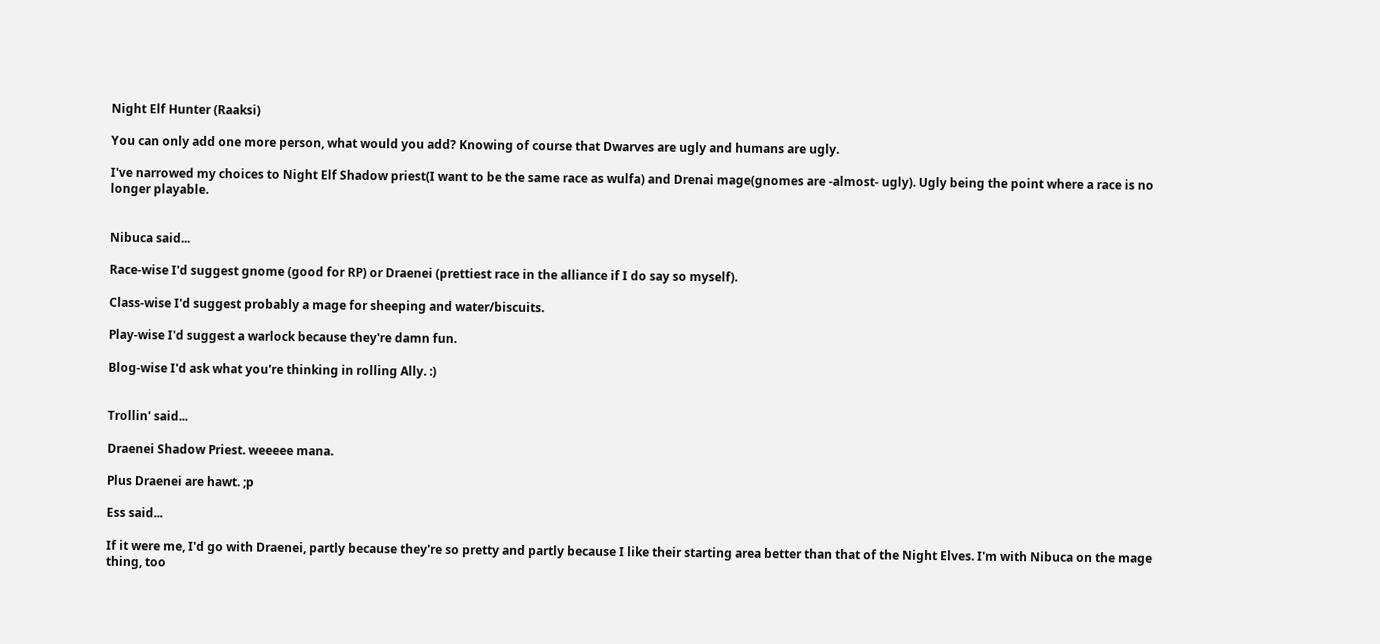Night Elf Hunter (Raaksi)

You can only add one more person, what would you add? Knowing of course that Dwarves are ugly and humans are ugly.

I've narrowed my choices to Night Elf Shadow priest(I want to be the same race as wulfa) and Drenai mage(gnomes are -almost- ugly). Ugly being the point where a race is no longer playable.


Nibuca said...

Race-wise I'd suggest gnome (good for RP) or Draenei (prettiest race in the alliance if I do say so myself).

Class-wise I'd suggest probably a mage for sheeping and water/biscuits.

Play-wise I'd suggest a warlock because they're damn fun.

Blog-wise I'd ask what you're thinking in rolling Ally. :)


Trollin' said...

Draenei Shadow Priest. weeeee mana.

Plus Draenei are hawt. ;p

Ess said...

If it were me, I'd go with Draenei, partly because they're so pretty and partly because I like their starting area better than that of the Night Elves. I'm with Nibuca on the mage thing, too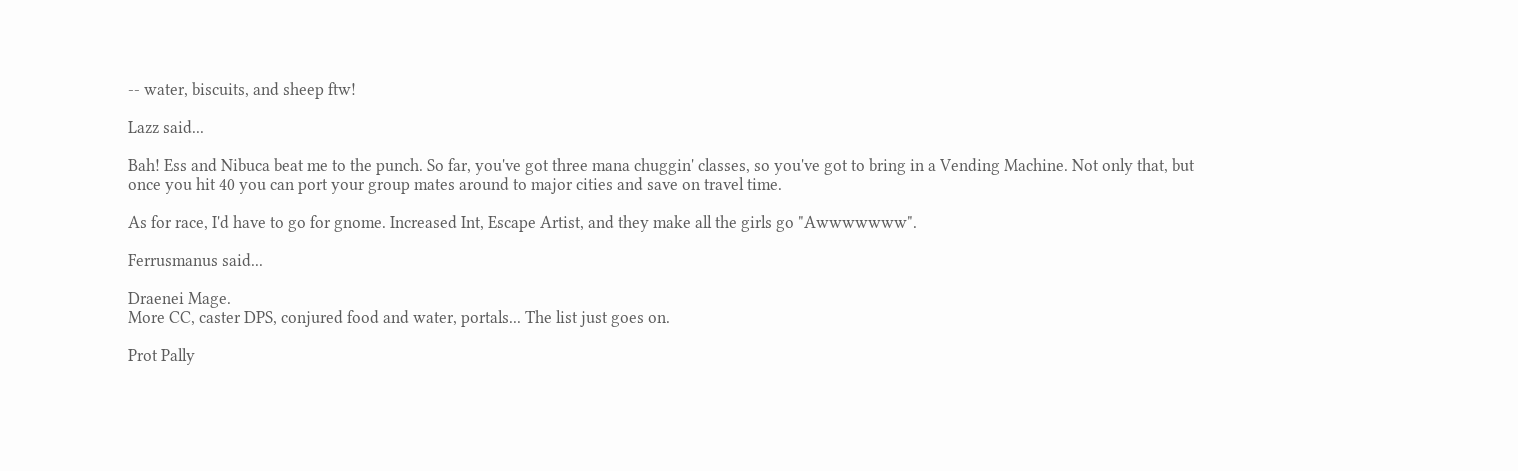-- water, biscuits, and sheep ftw!

Lazz said...

Bah! Ess and Nibuca beat me to the punch. So far, you've got three mana chuggin' classes, so you've got to bring in a Vending Machine. Not only that, but once you hit 40 you can port your group mates around to major cities and save on travel time.

As for race, I'd have to go for gnome. Increased Int, Escape Artist, and they make all the girls go "Awwwwwww".

Ferrusmanus said...

Draenei Mage.
More CC, caster DPS, conjured food and water, portals... The list just goes on.

Prot Pally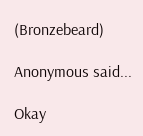(Bronzebeard)

Anonymous said...

Okay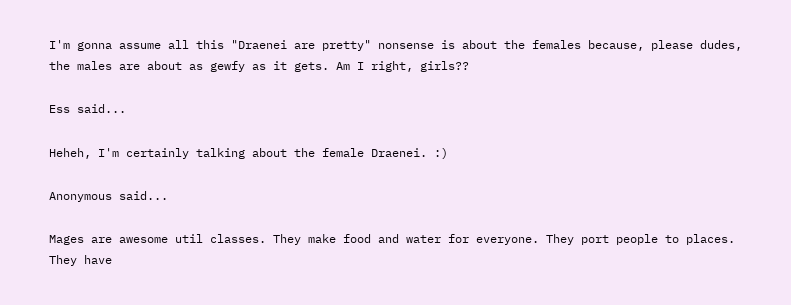I'm gonna assume all this "Draenei are pretty" nonsense is about the females because, please dudes, the males are about as gewfy as it gets. Am I right, girls??

Ess said...

Heheh, I'm certainly talking about the female Draenei. :)

Anonymous said...

Mages are awesome util classes. They make food and water for everyone. They port people to places. They have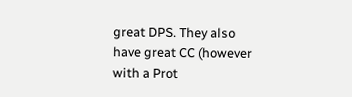great DPS. They also have great CC (however with a Prot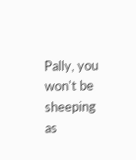Pally, you won't be sheeping as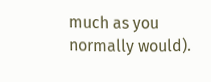much as you normally would).